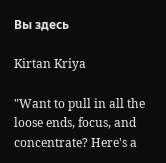Вы здесь

Kirtan Kriya

"Want to pull in all the loose ends, focus, and concentrate? Here's a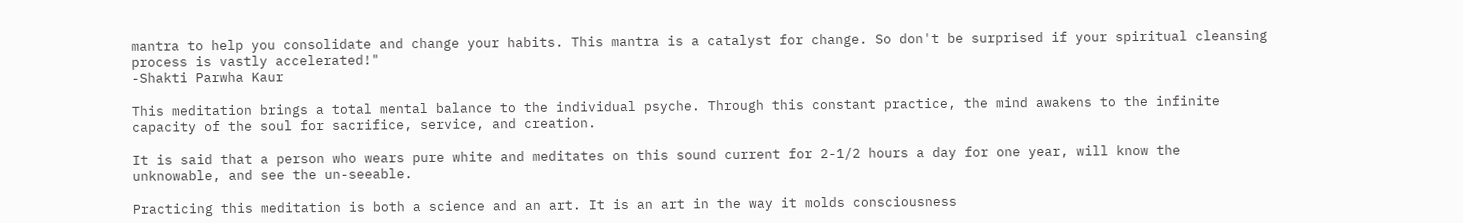mantra to help you consolidate and change your habits. This mantra is a catalyst for change. So don't be surprised if your spiritual cleansing process is vastly accelerated!"
-Shakti Parwha Kaur

This meditation brings a total mental balance to the individual psyche. Through this constant practice, the mind awakens to the infinite capacity of the soul for sacrifice, service, and creation.

It is said that a person who wears pure white and meditates on this sound current for 2-1/2 hours a day for one year, will know the unknowable, and see the un-seeable.

Practicing this meditation is both a science and an art. It is an art in the way it molds consciousness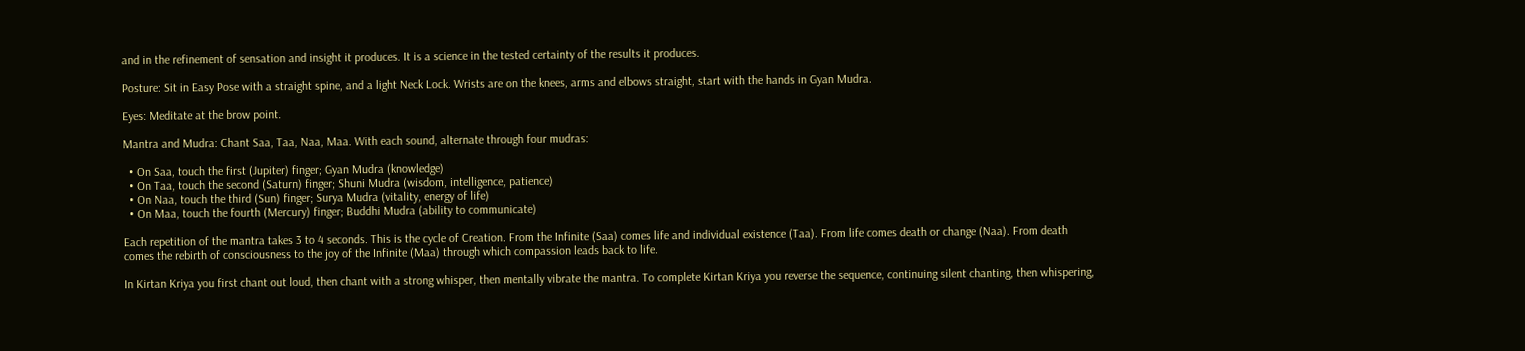and in the refinement of sensation and insight it produces. It is a science in the tested certainty of the results it produces.

Posture: Sit in Easy Pose with a straight spine, and a light Neck Lock. Wrists are on the knees, arms and elbows straight, start with the hands in Gyan Mudra.

Eyes: Meditate at the brow point.

Mantra and Mudra: Chant Saa, Taa, Naa, Maa. With each sound, alternate through four mudras:

  • On Saa, touch the first (Jupiter) finger; Gyan Mudra (knowledge)
  • On Taa, touch the second (Saturn) finger; Shuni Mudra (wisdom, intelligence, patience)
  • On Naa, touch the third (Sun) finger; Surya Mudra (vitality, energy of life)
  • On Maa, touch the fourth (Mercury) finger; Buddhi Mudra (ability to communicate)

Each repetition of the mantra takes 3 to 4 seconds. This is the cycle of Creation. From the Infinite (Saa) comes life and individual existence (Taa). From life comes death or change (Naa). From death comes the rebirth of consciousness to the joy of the Infinite (Maa) through which compassion leads back to life.

In Kirtan Kriya you first chant out loud, then chant with a strong whisper, then mentally vibrate the mantra. To complete Kirtan Kriya you reverse the sequence, continuing silent chanting, then whispering,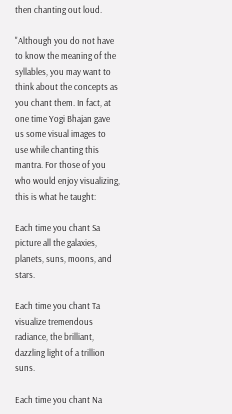then chanting out loud.

"Although you do not have to know the meaning of the syllables, you may want to think about the concepts as you chant them. In fact, at one time Yogi Bhajan gave us some visual images to use while chanting this mantra. For those of you who would enjoy visualizing, this is what he taught:

Each time you chant Sa picture all the galaxies, planets, suns, moons, and stars.

Each time you chant Ta visualize tremendous radiance, the brilliant, dazzling light of a trillion suns.

Each time you chant Na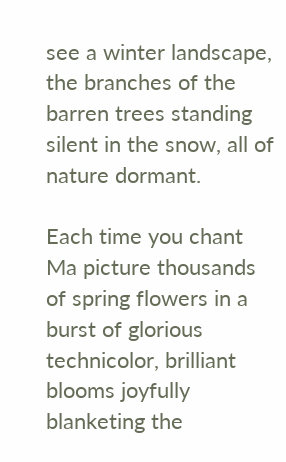see a winter landscape, the branches of the barren trees standing silent in the snow, all of nature dormant.

Each time you chant Ma picture thousands of spring flowers in a burst of glorious technicolor, brilliant blooms joyfully blanketing the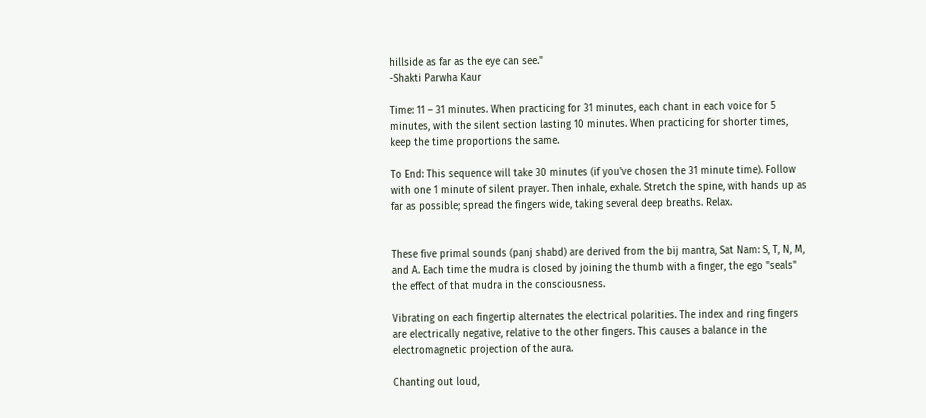hillside as far as the eye can see."
-Shakti Parwha Kaur

Time: 11 – 31 minutes. When practicing for 31 minutes, each chant in each voice for 5 minutes, with the silent section lasting 10 minutes. When practicing for shorter times, keep the time proportions the same.

To End: This sequence will take 30 minutes (if you've chosen the 31 minute time). Follow with one 1 minute of silent prayer. Then inhale, exhale. Stretch the spine, with hands up as far as possible; spread the fingers wide, taking several deep breaths. Relax.


These five primal sounds (panj shabd) are derived from the bij mantra, Sat Nam: S, T, N, M, and A. Each time the mudra is closed by joining the thumb with a finger, the ego "seals" the effect of that mudra in the consciousness.

Vibrating on each fingertip alternates the electrical polarities. The index and ring fingers are electrically negative, relative to the other fingers. This causes a balance in the electromagnetic projection of the aura.

Chanting out loud,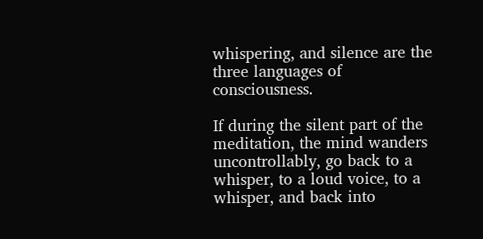whispering, and silence are the three languages of consciousness.

If during the silent part of the meditation, the mind wanders uncontrollably, go back to a whisper, to a loud voice, to a whisper, and back into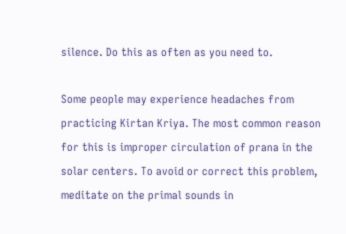silence. Do this as often as you need to.

Some people may experience headaches from practicing Kirtan Kriya. The most common reason for this is improper circulation of prana in the solar centers. To avoid or correct this problem, meditate on the primal sounds in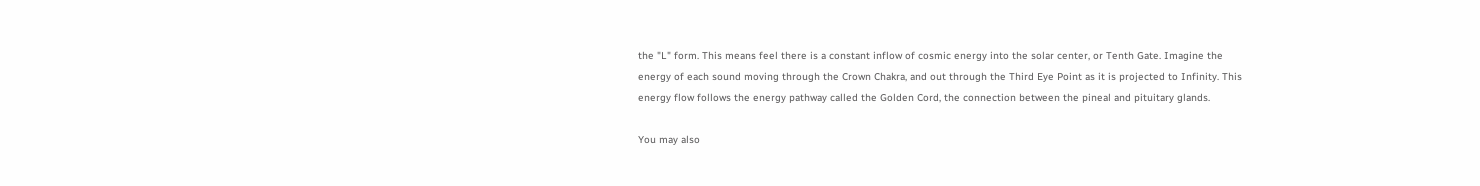the "L" form. This means feel there is a constant inflow of cosmic energy into the solar center, or Tenth Gate. Imagine the energy of each sound moving through the Crown Chakra, and out through the Third Eye Point as it is projected to Infinity. This energy flow follows the energy pathway called the Golden Cord, the connection between the pineal and pituitary glands.

You may also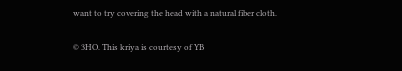want to try covering the head with a natural fiber cloth.

© 3HO. This kriya is courtesy of YB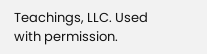Teachings, LLC. Used with permission.